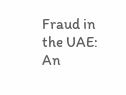Fraud in the UAE: An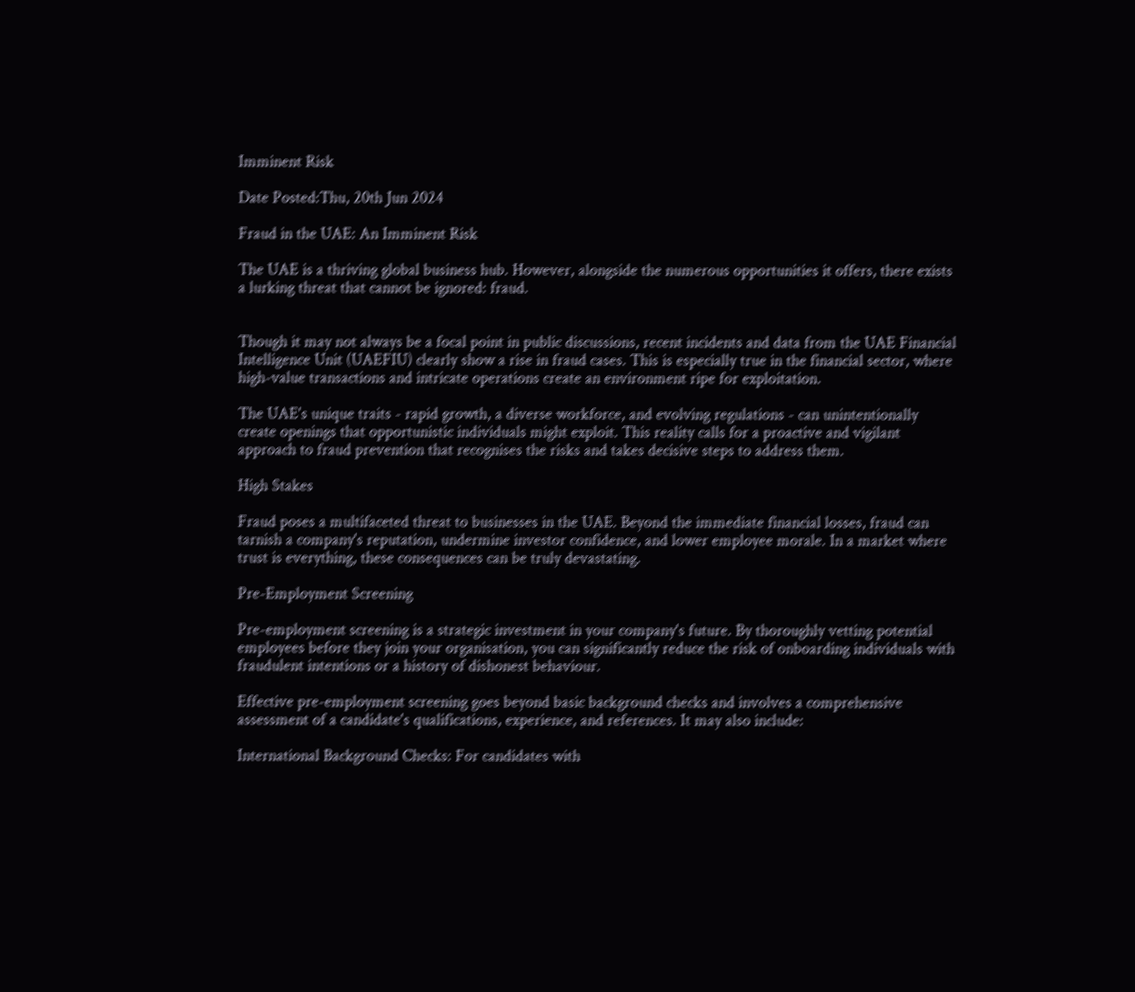Imminent Risk

Date Posted:Thu, 20th Jun 2024

Fraud in the UAE: An Imminent Risk

The UAE is a thriving global business hub. However, alongside the numerous opportunities it offers, there exists a lurking threat that cannot be ignored: fraud.


Though it may not always be a focal point in public discussions, recent incidents and data from the UAE Financial Intelligence Unit (UAEFIU) clearly show a rise in fraud cases. This is especially true in the financial sector, where high-value transactions and intricate operations create an environment ripe for exploitation.

The UAE's unique traits - rapid growth, a diverse workforce, and evolving regulations - can unintentionally create openings that opportunistic individuals might exploit. This reality calls for a proactive and vigilant approach to fraud prevention that recognises the risks and takes decisive steps to address them.

High Stakes

Fraud poses a multifaceted threat to businesses in the UAE. Beyond the immediate financial losses, fraud can tarnish a company's reputation, undermine investor confidence, and lower employee morale. In a market where trust is everything, these consequences can be truly devastating.

Pre-Employment Screening

Pre-employment screening is a strategic investment in your company's future. By thoroughly vetting potential employees before they join your organisation, you can significantly reduce the risk of onboarding individuals with fraudulent intentions or a history of dishonest behaviour.

Effective pre-employment screening goes beyond basic background checks and involves a comprehensive assessment of a candidate's qualifications, experience, and references. It may also include:

International Background Checks: For candidates with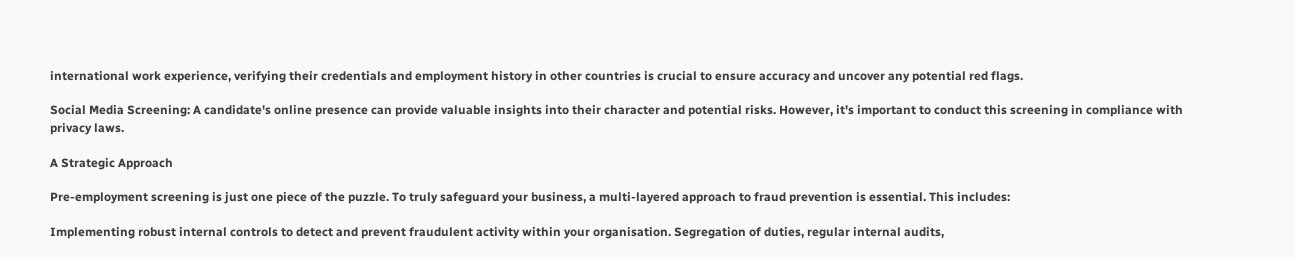international work experience, verifying their credentials and employment history in other countries is crucial to ensure accuracy and uncover any potential red flags.

Social Media Screening: A candidate's online presence can provide valuable insights into their character and potential risks. However, it's important to conduct this screening in compliance with privacy laws.

A Strategic Approach

Pre-employment screening is just one piece of the puzzle. To truly safeguard your business, a multi-layered approach to fraud prevention is essential. This includes:

Implementing robust internal controls to detect and prevent fraudulent activity within your organisation. Segregation of duties, regular internal audits,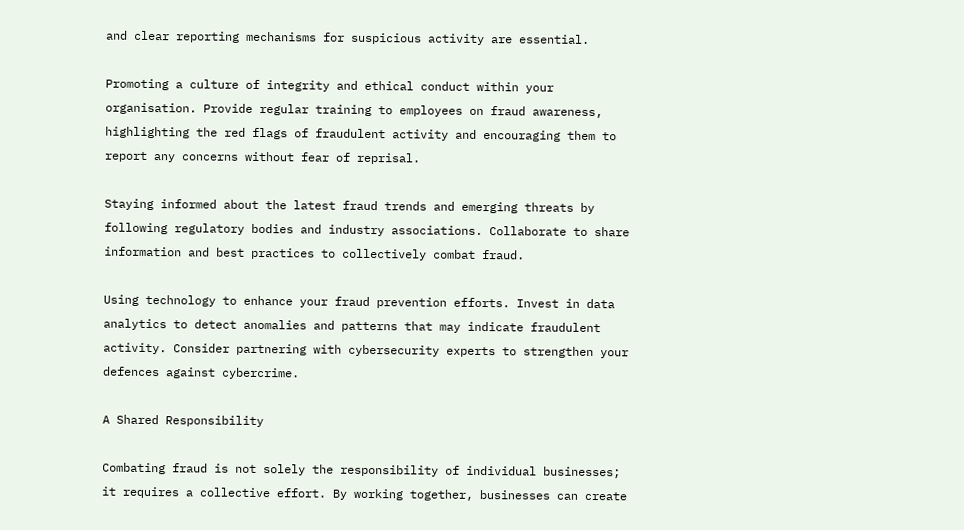and clear reporting mechanisms for suspicious activity are essential.

Promoting a culture of integrity and ethical conduct within your organisation. Provide regular training to employees on fraud awareness, highlighting the red flags of fraudulent activity and encouraging them to report any concerns without fear of reprisal.

Staying informed about the latest fraud trends and emerging threats by following regulatory bodies and industry associations. Collaborate to share information and best practices to collectively combat fraud.

Using technology to enhance your fraud prevention efforts. Invest in data analytics to detect anomalies and patterns that may indicate fraudulent activity. Consider partnering with cybersecurity experts to strengthen your defences against cybercrime.

A Shared Responsibility

Combating fraud is not solely the responsibility of individual businesses; it requires a collective effort. By working together, businesses can create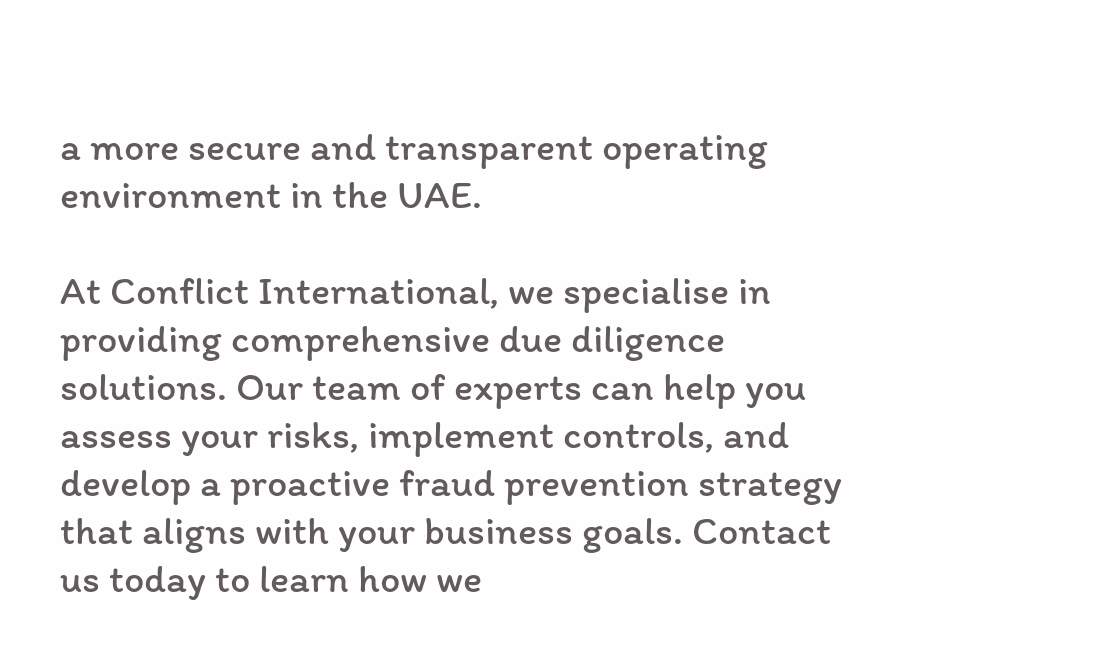a more secure and transparent operating environment in the UAE.

At Conflict International, we specialise in providing comprehensive due diligence solutions. Our team of experts can help you assess your risks, implement controls, and develop a proactive fraud prevention strategy that aligns with your business goals. Contact us today to learn how we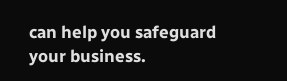can help you safeguard your business.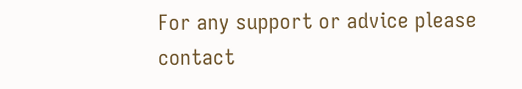For any support or advice please contact